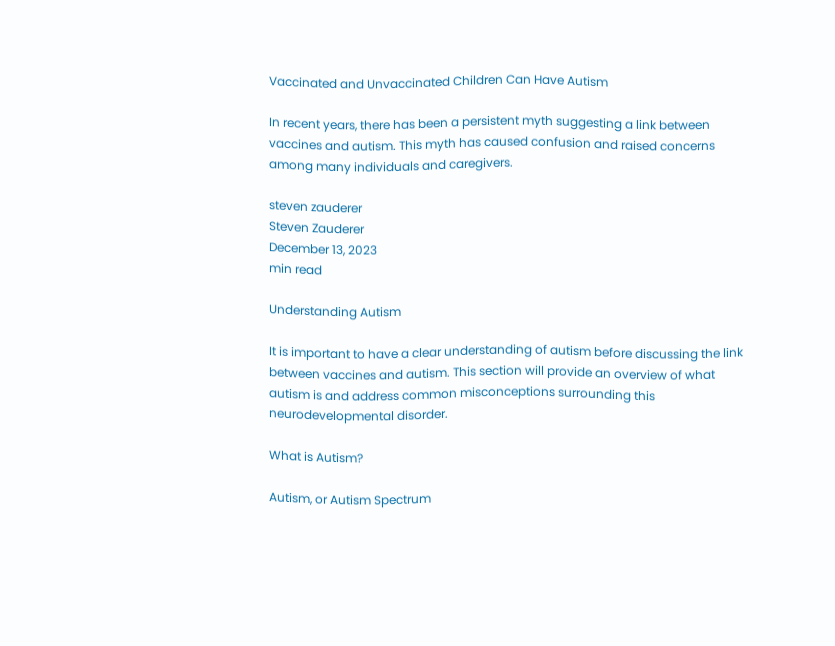Vaccinated and Unvaccinated Children Can Have Autism

In recent years, there has been a persistent myth suggesting a link between vaccines and autism. This myth has caused confusion and raised concerns among many individuals and caregivers.

steven zauderer
Steven Zauderer
December 13, 2023
min read

Understanding Autism

It is important to have a clear understanding of autism before discussing the link between vaccines and autism. This section will provide an overview of what autism is and address common misconceptions surrounding this neurodevelopmental disorder.

What is Autism?

Autism, or Autism Spectrum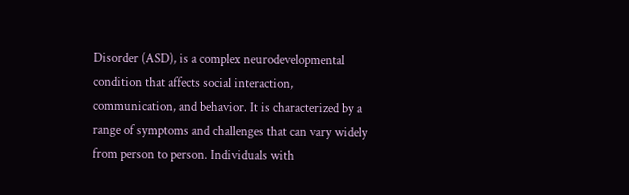Disorder (ASD), is a complex neurodevelopmental condition that affects social interaction, communication, and behavior. It is characterized by a range of symptoms and challenges that can vary widely from person to person. Individuals with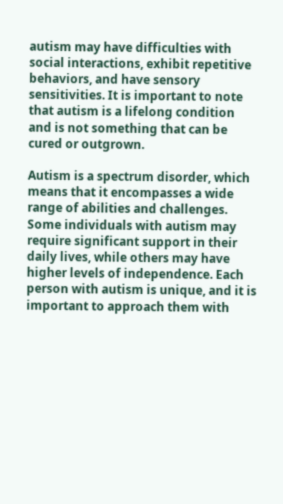autism may have difficulties with social interactions, exhibit repetitive behaviors, and have sensory sensitivities. It is important to note that autism is a lifelong condition and is not something that can be cured or outgrown.

Autism is a spectrum disorder, which means that it encompasses a wide range of abilities and challenges. Some individuals with autism may require significant support in their daily lives, while others may have higher levels of independence. Each person with autism is unique, and it is important to approach them with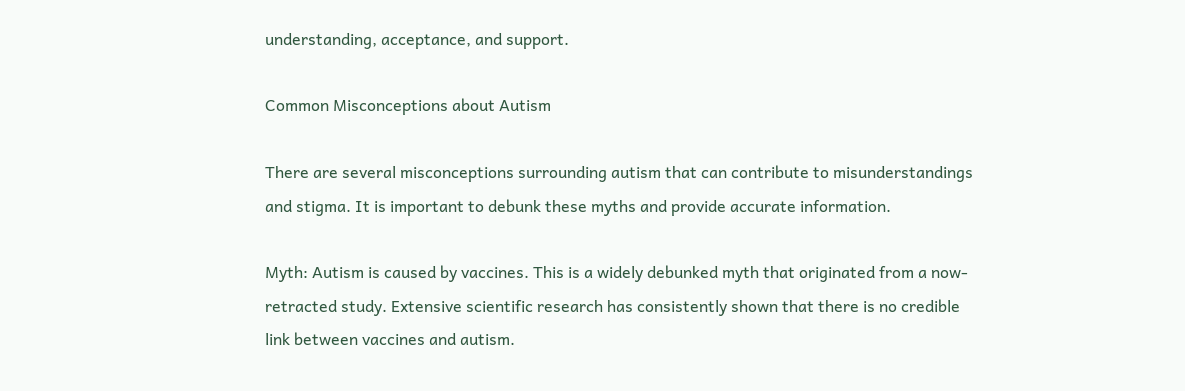understanding, acceptance, and support.

Common Misconceptions about Autism

There are several misconceptions surrounding autism that can contribute to misunderstandings and stigma. It is important to debunk these myths and provide accurate information.

Myth: Autism is caused by vaccines. This is a widely debunked myth that originated from a now-retracted study. Extensive scientific research has consistently shown that there is no credible link between vaccines and autism.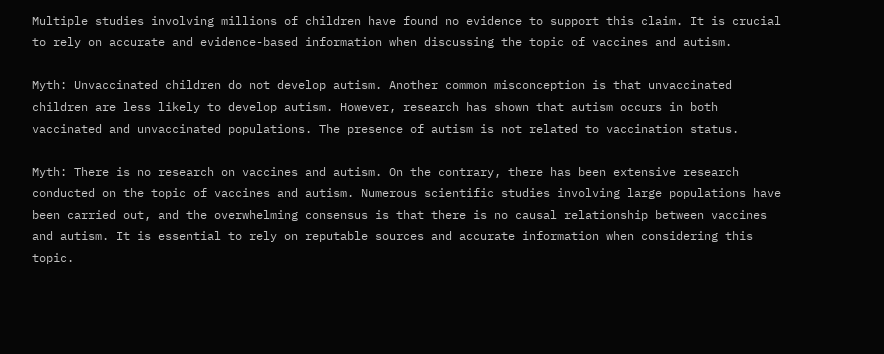Multiple studies involving millions of children have found no evidence to support this claim. It is crucial to rely on accurate and evidence-based information when discussing the topic of vaccines and autism.

Myth: Unvaccinated children do not develop autism. Another common misconception is that unvaccinated children are less likely to develop autism. However, research has shown that autism occurs in both vaccinated and unvaccinated populations. The presence of autism is not related to vaccination status.

Myth: There is no research on vaccines and autism. On the contrary, there has been extensive research conducted on the topic of vaccines and autism. Numerous scientific studies involving large populations have been carried out, and the overwhelming consensus is that there is no causal relationship between vaccines and autism. It is essential to rely on reputable sources and accurate information when considering this topic.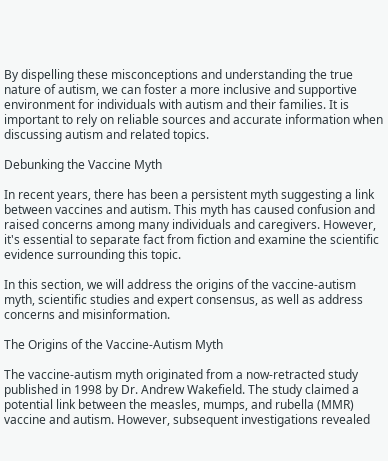By dispelling these misconceptions and understanding the true nature of autism, we can foster a more inclusive and supportive environment for individuals with autism and their families. It is important to rely on reliable sources and accurate information when discussing autism and related topics.

Debunking the Vaccine Myth

In recent years, there has been a persistent myth suggesting a link between vaccines and autism. This myth has caused confusion and raised concerns among many individuals and caregivers. However, it's essential to separate fact from fiction and examine the scientific evidence surrounding this topic.

In this section, we will address the origins of the vaccine-autism myth, scientific studies and expert consensus, as well as address concerns and misinformation.

The Origins of the Vaccine-Autism Myth

The vaccine-autism myth originated from a now-retracted study published in 1998 by Dr. Andrew Wakefield. The study claimed a potential link between the measles, mumps, and rubella (MMR) vaccine and autism. However, subsequent investigations revealed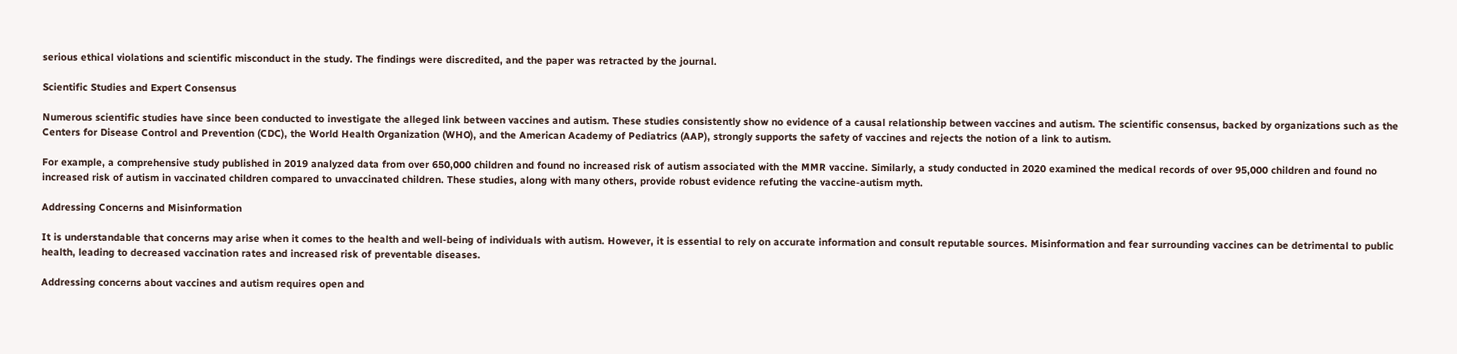serious ethical violations and scientific misconduct in the study. The findings were discredited, and the paper was retracted by the journal.

Scientific Studies and Expert Consensus

Numerous scientific studies have since been conducted to investigate the alleged link between vaccines and autism. These studies consistently show no evidence of a causal relationship between vaccines and autism. The scientific consensus, backed by organizations such as the Centers for Disease Control and Prevention (CDC), the World Health Organization (WHO), and the American Academy of Pediatrics (AAP), strongly supports the safety of vaccines and rejects the notion of a link to autism.

For example, a comprehensive study published in 2019 analyzed data from over 650,000 children and found no increased risk of autism associated with the MMR vaccine. Similarly, a study conducted in 2020 examined the medical records of over 95,000 children and found no increased risk of autism in vaccinated children compared to unvaccinated children. These studies, along with many others, provide robust evidence refuting the vaccine-autism myth.

Addressing Concerns and Misinformation

It is understandable that concerns may arise when it comes to the health and well-being of individuals with autism. However, it is essential to rely on accurate information and consult reputable sources. Misinformation and fear surrounding vaccines can be detrimental to public health, leading to decreased vaccination rates and increased risk of preventable diseases.

Addressing concerns about vaccines and autism requires open and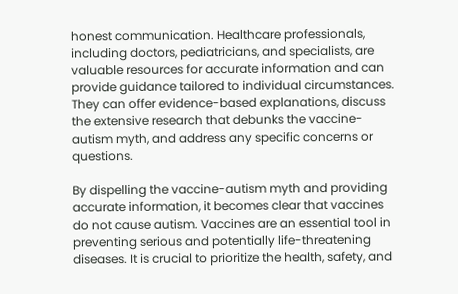honest communication. Healthcare professionals, including doctors, pediatricians, and specialists, are valuable resources for accurate information and can provide guidance tailored to individual circumstances. They can offer evidence-based explanations, discuss the extensive research that debunks the vaccine-autism myth, and address any specific concerns or questions.

By dispelling the vaccine-autism myth and providing accurate information, it becomes clear that vaccines do not cause autism. Vaccines are an essential tool in preventing serious and potentially life-threatening diseases. It is crucial to prioritize the health, safety, and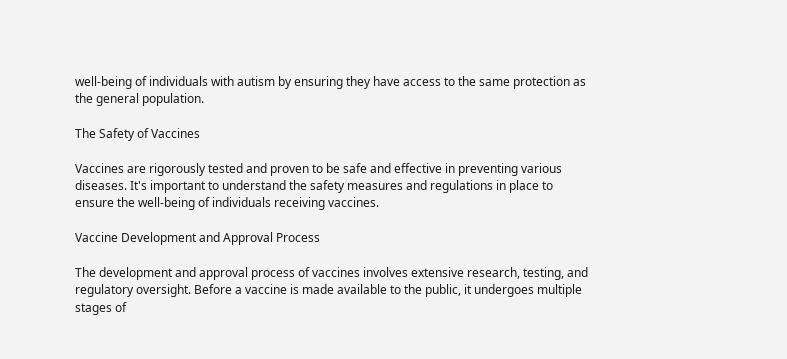well-being of individuals with autism by ensuring they have access to the same protection as the general population.

The Safety of Vaccines

Vaccines are rigorously tested and proven to be safe and effective in preventing various diseases. It's important to understand the safety measures and regulations in place to ensure the well-being of individuals receiving vaccines.

Vaccine Development and Approval Process

The development and approval process of vaccines involves extensive research, testing, and regulatory oversight. Before a vaccine is made available to the public, it undergoes multiple stages of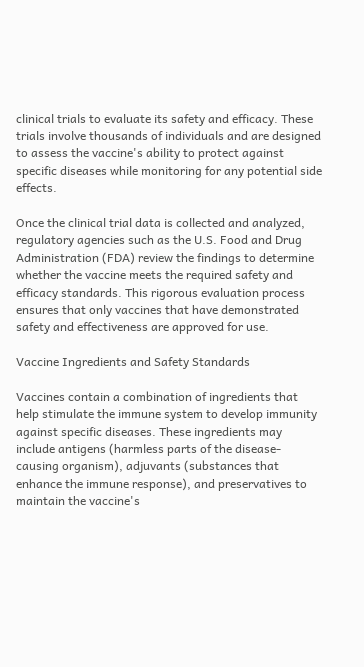clinical trials to evaluate its safety and efficacy. These trials involve thousands of individuals and are designed to assess the vaccine's ability to protect against specific diseases while monitoring for any potential side effects.

Once the clinical trial data is collected and analyzed, regulatory agencies such as the U.S. Food and Drug Administration (FDA) review the findings to determine whether the vaccine meets the required safety and efficacy standards. This rigorous evaluation process ensures that only vaccines that have demonstrated safety and effectiveness are approved for use.

Vaccine Ingredients and Safety Standards

Vaccines contain a combination of ingredients that help stimulate the immune system to develop immunity against specific diseases. These ingredients may include antigens (harmless parts of the disease-causing organism), adjuvants (substances that enhance the immune response), and preservatives to maintain the vaccine's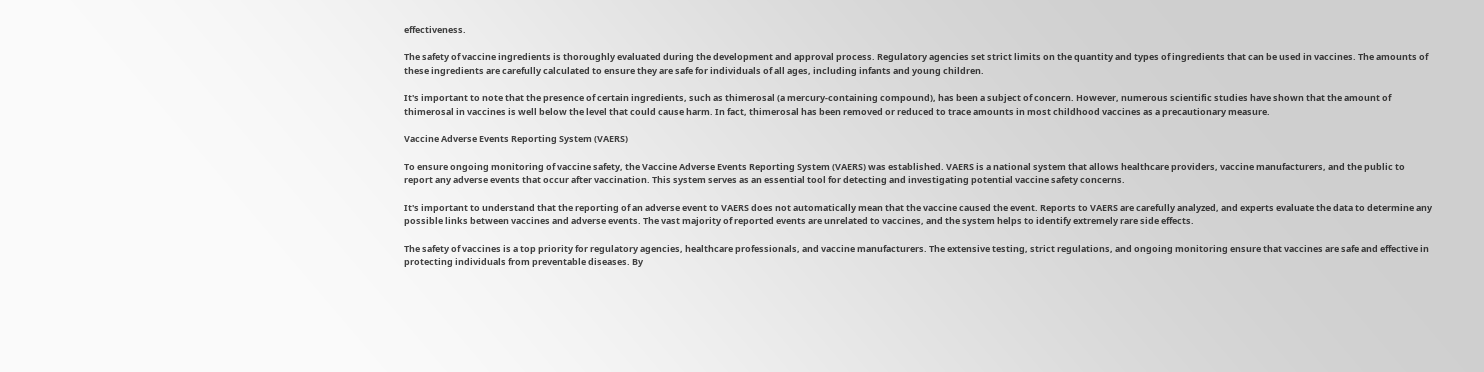effectiveness.

The safety of vaccine ingredients is thoroughly evaluated during the development and approval process. Regulatory agencies set strict limits on the quantity and types of ingredients that can be used in vaccines. The amounts of these ingredients are carefully calculated to ensure they are safe for individuals of all ages, including infants and young children.

It's important to note that the presence of certain ingredients, such as thimerosal (a mercury-containing compound), has been a subject of concern. However, numerous scientific studies have shown that the amount of thimerosal in vaccines is well below the level that could cause harm. In fact, thimerosal has been removed or reduced to trace amounts in most childhood vaccines as a precautionary measure.

Vaccine Adverse Events Reporting System (VAERS)

To ensure ongoing monitoring of vaccine safety, the Vaccine Adverse Events Reporting System (VAERS) was established. VAERS is a national system that allows healthcare providers, vaccine manufacturers, and the public to report any adverse events that occur after vaccination. This system serves as an essential tool for detecting and investigating potential vaccine safety concerns.

It's important to understand that the reporting of an adverse event to VAERS does not automatically mean that the vaccine caused the event. Reports to VAERS are carefully analyzed, and experts evaluate the data to determine any possible links between vaccines and adverse events. The vast majority of reported events are unrelated to vaccines, and the system helps to identify extremely rare side effects.

The safety of vaccines is a top priority for regulatory agencies, healthcare professionals, and vaccine manufacturers. The extensive testing, strict regulations, and ongoing monitoring ensure that vaccines are safe and effective in protecting individuals from preventable diseases. By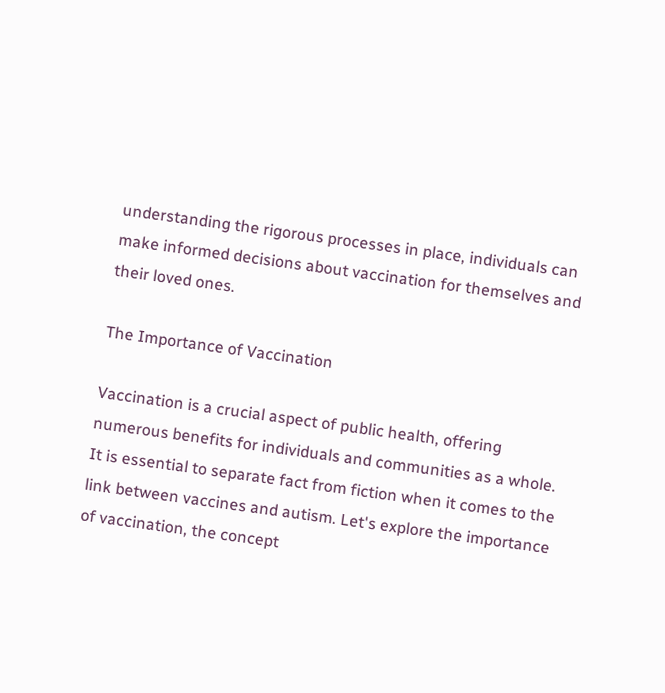understanding the rigorous processes in place, individuals can make informed decisions about vaccination for themselves and their loved ones.

The Importance of Vaccination

Vaccination is a crucial aspect of public health, offering numerous benefits for individuals and communities as a whole. It is essential to separate fact from fiction when it comes to the link between vaccines and autism. Let's explore the importance of vaccination, the concept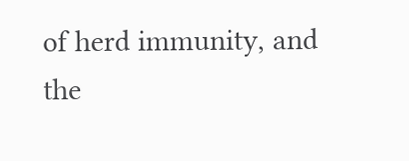of herd immunity, and the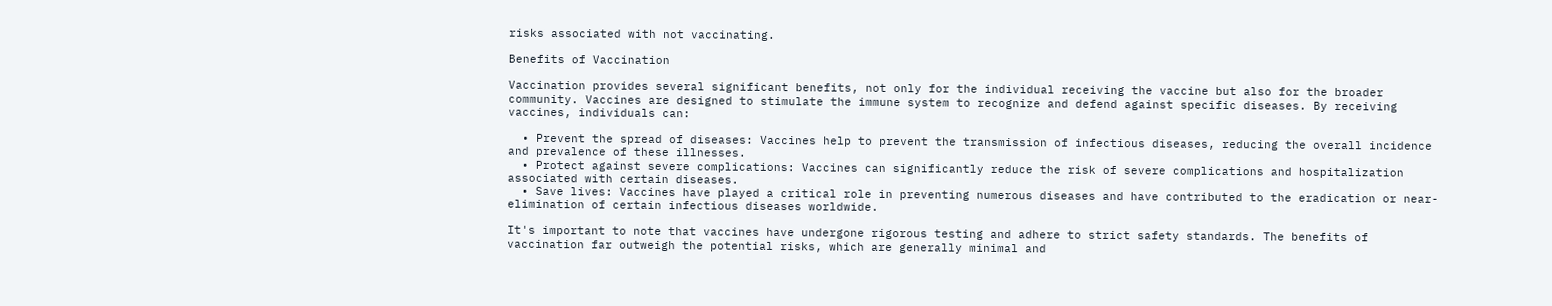risks associated with not vaccinating.

Benefits of Vaccination

Vaccination provides several significant benefits, not only for the individual receiving the vaccine but also for the broader community. Vaccines are designed to stimulate the immune system to recognize and defend against specific diseases. By receiving vaccines, individuals can:

  • Prevent the spread of diseases: Vaccines help to prevent the transmission of infectious diseases, reducing the overall incidence and prevalence of these illnesses.
  • Protect against severe complications: Vaccines can significantly reduce the risk of severe complications and hospitalization associated with certain diseases.
  • Save lives: Vaccines have played a critical role in preventing numerous diseases and have contributed to the eradication or near-elimination of certain infectious diseases worldwide.

It's important to note that vaccines have undergone rigorous testing and adhere to strict safety standards. The benefits of vaccination far outweigh the potential risks, which are generally minimal and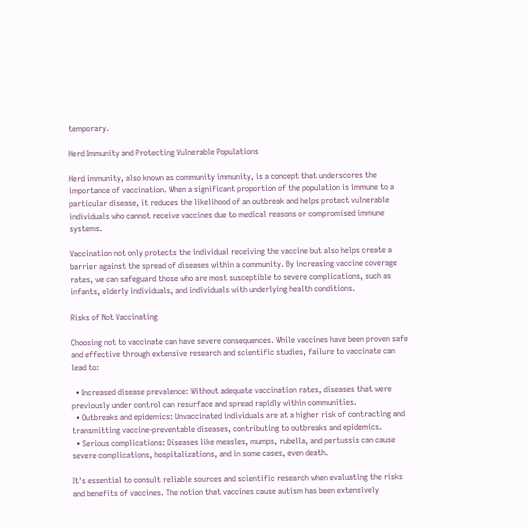temporary.

Herd Immunity and Protecting Vulnerable Populations

Herd immunity, also known as community immunity, is a concept that underscores the importance of vaccination. When a significant proportion of the population is immune to a particular disease, it reduces the likelihood of an outbreak and helps protect vulnerable individuals who cannot receive vaccines due to medical reasons or compromised immune systems.

Vaccination not only protects the individual receiving the vaccine but also helps create a barrier against the spread of diseases within a community. By increasing vaccine coverage rates, we can safeguard those who are most susceptible to severe complications, such as infants, elderly individuals, and individuals with underlying health conditions.

Risks of Not Vaccinating

Choosing not to vaccinate can have severe consequences. While vaccines have been proven safe and effective through extensive research and scientific studies, failure to vaccinate can lead to:

  • Increased disease prevalence: Without adequate vaccination rates, diseases that were previously under control can resurface and spread rapidly within communities.
  • Outbreaks and epidemics: Unvaccinated individuals are at a higher risk of contracting and transmitting vaccine-preventable diseases, contributing to outbreaks and epidemics.
  • Serious complications: Diseases like measles, mumps, rubella, and pertussis can cause severe complications, hospitalizations, and in some cases, even death.

It's essential to consult reliable sources and scientific research when evaluating the risks and benefits of vaccines. The notion that vaccines cause autism has been extensively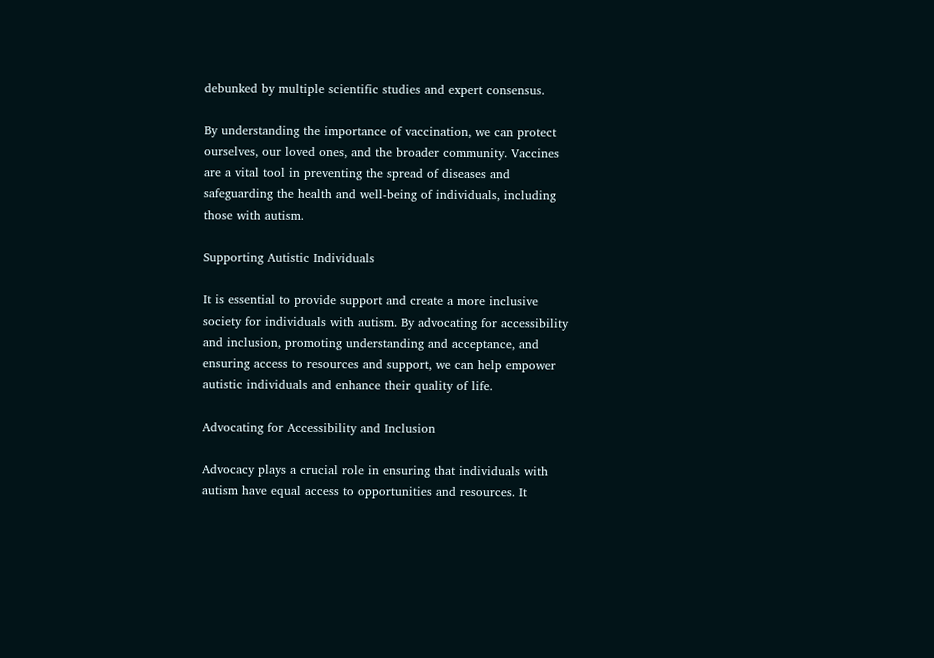debunked by multiple scientific studies and expert consensus.

By understanding the importance of vaccination, we can protect ourselves, our loved ones, and the broader community. Vaccines are a vital tool in preventing the spread of diseases and safeguarding the health and well-being of individuals, including those with autism.

Supporting Autistic Individuals

It is essential to provide support and create a more inclusive society for individuals with autism. By advocating for accessibility and inclusion, promoting understanding and acceptance, and ensuring access to resources and support, we can help empower autistic individuals and enhance their quality of life.

Advocating for Accessibility and Inclusion

Advocacy plays a crucial role in ensuring that individuals with autism have equal access to opportunities and resources. It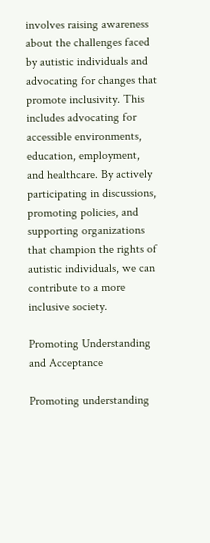involves raising awareness about the challenges faced by autistic individuals and advocating for changes that promote inclusivity. This includes advocating for accessible environments, education, employment, and healthcare. By actively participating in discussions, promoting policies, and supporting organizations that champion the rights of autistic individuals, we can contribute to a more inclusive society.

Promoting Understanding and Acceptance

Promoting understanding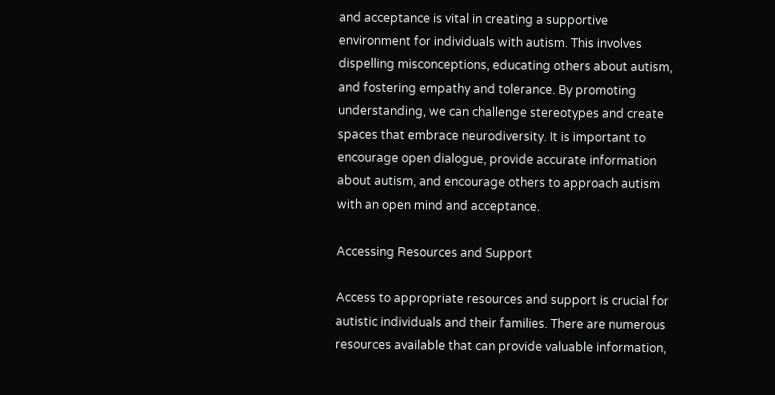and acceptance is vital in creating a supportive environment for individuals with autism. This involves dispelling misconceptions, educating others about autism, and fostering empathy and tolerance. By promoting understanding, we can challenge stereotypes and create spaces that embrace neurodiversity. It is important to encourage open dialogue, provide accurate information about autism, and encourage others to approach autism with an open mind and acceptance.

Accessing Resources and Support

Access to appropriate resources and support is crucial for autistic individuals and their families. There are numerous resources available that can provide valuable information,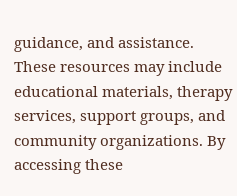guidance, and assistance. These resources may include educational materials, therapy services, support groups, and community organizations. By accessing these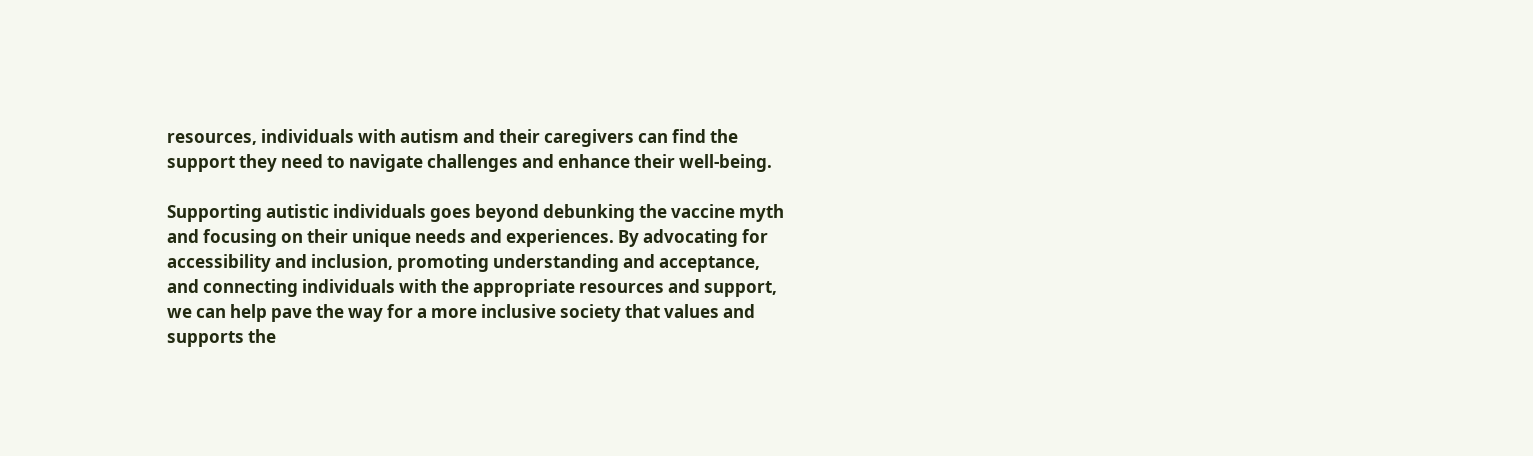resources, individuals with autism and their caregivers can find the support they need to navigate challenges and enhance their well-being.

Supporting autistic individuals goes beyond debunking the vaccine myth and focusing on their unique needs and experiences. By advocating for accessibility and inclusion, promoting understanding and acceptance, and connecting individuals with the appropriate resources and support, we can help pave the way for a more inclusive society that values and supports the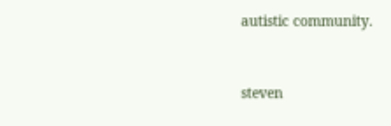autistic community.


steven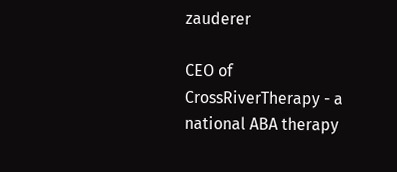zauderer

CEO of CrossRiverTherapy - a national ABA therapy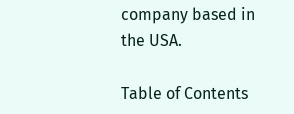company based in the USA.

Table of Contents